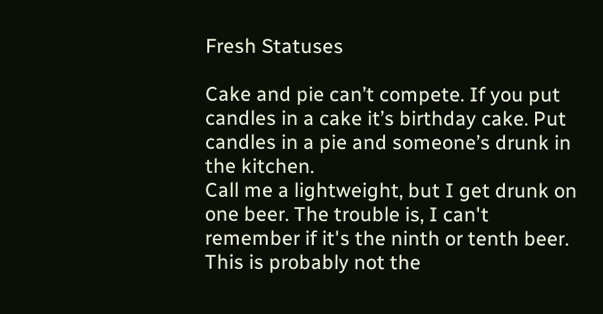Fresh Statuses

Cake and pie can’t compete. If you put candles in a cake it’s birthday cake. Put candles in a pie and someone’s drunk in the kitchen.
Call me a lightweight, but I get drunk on one beer. The trouble is, I can't remember if it's the ninth or tenth beer.
This is probably not the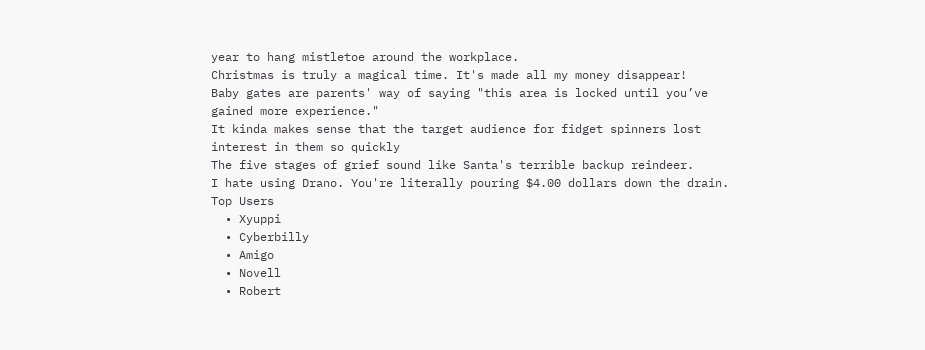year to hang mistletoe around the workplace.
Christmas is truly a magical time. It's made all my money disappear!
Baby gates are parents' way of saying "this area is locked until you’ve gained more experience."
It kinda makes sense that the target audience for fidget spinners lost interest in them so quickly
The five stages of grief sound like Santa's terrible backup reindeer.
I hate using Drano. You're literally pouring $4.00 dollars down the drain.
Top Users
  • Xyuppi
  • Cyberbilly
  • Amigo
  • Novell
  • Robert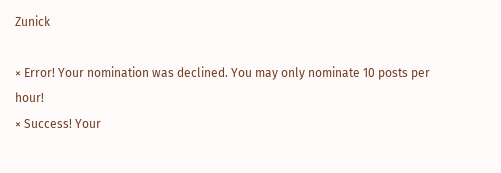Zunick

× Error! Your nomination was declined. You may only nominate 10 posts per hour!
× Success! Your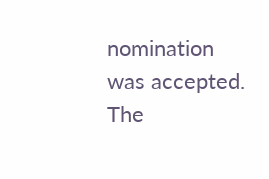nomination was accepted. The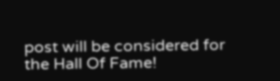post will be considered for the Hall Of Fame!